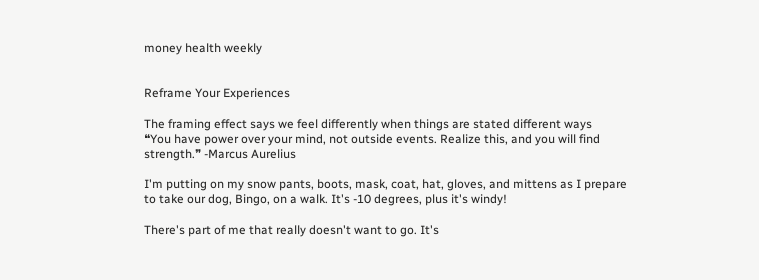money health weekly


Reframe Your Experiences

The framing effect says we feel differently when things are stated different ways
❝You have power over your mind, not outside events. Realize this, and you will find strength.❞ -Marcus Aurelius

I'm putting on my snow pants, boots, mask, coat, hat, gloves, and mittens as I prepare to take our dog, Bingo, on a walk. It's -10 degrees, plus it's windy!

There's part of me that really doesn't want to go. It's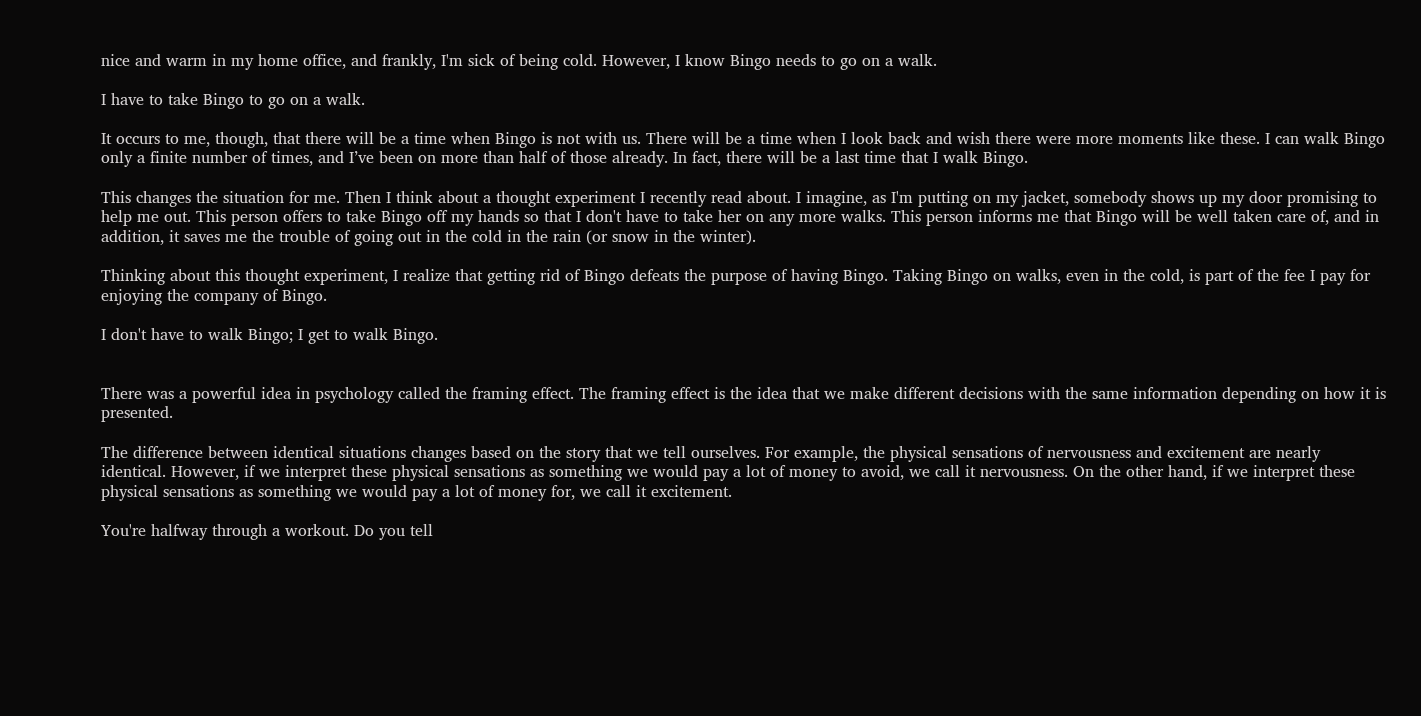nice and warm in my home office, and frankly, I'm sick of being cold. However, I know Bingo needs to go on a walk.

I have to take Bingo to go on a walk.

It occurs to me, though, that there will be a time when Bingo is not with us. There will be a time when I look back and wish there were more moments like these. I can walk Bingo only a finite number of times, and I’ve been on more than half of those already. In fact, there will be a last time that I walk Bingo.

This changes the situation for me. Then I think about a thought experiment I recently read about. I imagine, as I'm putting on my jacket, somebody shows up my door promising to help me out. This person offers to take Bingo off my hands so that I don't have to take her on any more walks. This person informs me that Bingo will be well taken care of, and in addition, it saves me the trouble of going out in the cold in the rain (or snow in the winter).

Thinking about this thought experiment, I realize that getting rid of Bingo defeats the purpose of having Bingo. Taking Bingo on walks, even in the cold, is part of the fee I pay for enjoying the company of Bingo.

I don't have to walk Bingo; I get to walk Bingo.


There was a powerful idea in psychology called the framing effect. The framing effect is the idea that we make different decisions with the same information depending on how it is presented.

The difference between identical situations changes based on the story that we tell ourselves. For example, the physical sensations of nervousness and excitement are nearly identical. However, if we interpret these physical sensations as something we would pay a lot of money to avoid, we call it nervousness. On the other hand, if we interpret these physical sensations as something we would pay a lot of money for, we call it excitement.

You're halfway through a workout. Do you tell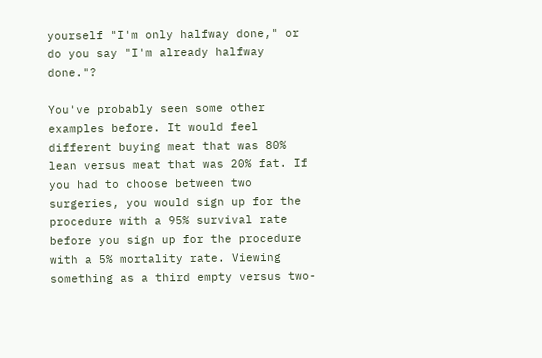yourself "I'm only halfway done," or do you say "I'm already halfway done."?

You've probably seen some other examples before. It would feel different buying meat that was 80% lean versus meat that was 20% fat. If you had to choose between two surgeries, you would sign up for the procedure with a 95% survival rate before you sign up for the procedure with a 5% mortality rate. Viewing something as a third empty versus two-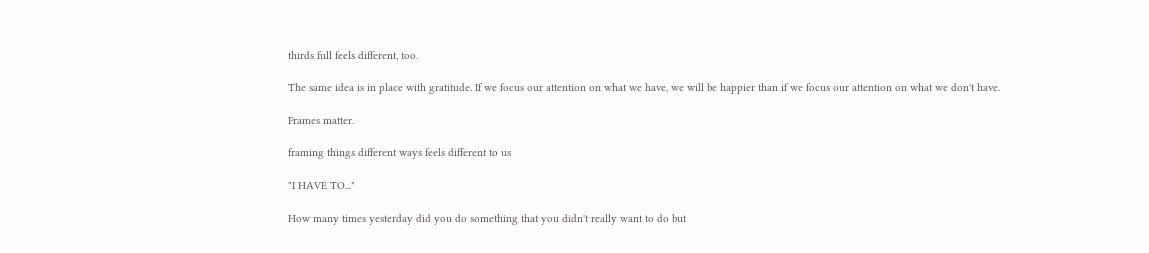thirds full feels different, too.

The same idea is in place with gratitude. If we focus our attention on what we have, we will be happier than if we focus our attention on what we don't have.

Frames matter.

framing things different ways feels different to us

"I HAVE TO..."

How many times yesterday did you do something that you didn't really want to do but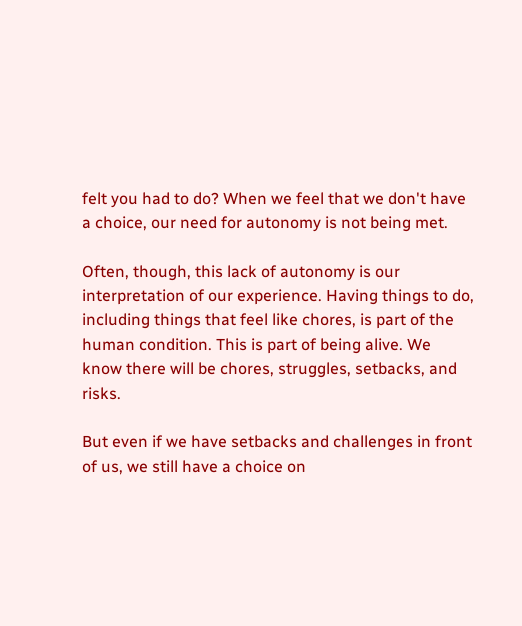felt you had to do? When we feel that we don't have a choice, our need for autonomy is not being met.

Often, though, this lack of autonomy is our interpretation of our experience. Having things to do, including things that feel like chores, is part of the human condition. This is part of being alive. We know there will be chores, struggles, setbacks, and risks.

But even if we have setbacks and challenges in front of us, we still have a choice on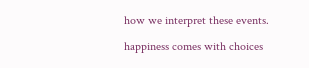how we interpret these events.

happiness comes with choices